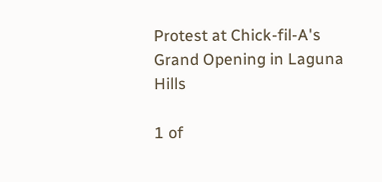Protest at Chick-fil-A's Grand Opening in Laguna Hills

1 of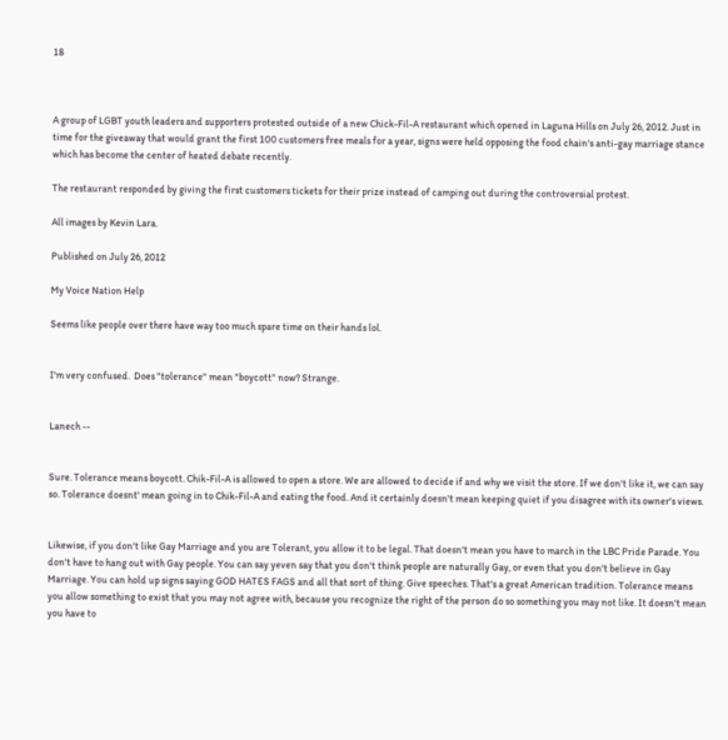18



A group of LGBT youth leaders and supporters protested outside of a new Chick-Fil-A restaurant which opened in Laguna Hills on July 26, 2012. Just in time for the giveaway that would grant the first 100 customers free meals for a year, signs were held opposing the food chain's anti-gay marriage stance which has become the center of heated debate recently.

The restaurant responded by giving the first customers tickets for their prize instead of camping out during the controversial protest.

All images by Kevin Lara.

Published on July 26, 2012

My Voice Nation Help

Seems like people over there have way too much spare time on their hands lol.


I'm very confused.  Does "tolerance" mean "boycott" now? Strange.


Lanech --


Sure. Tolerance means boycott. Chik-Fil-A is allowed to open a store. We are allowed to decide if and why we visit the store. If we don't like it, we can say so. Tolerance doesnt' mean going in to Chik-Fil-A and eating the food. And it certainly doesn't mean keeping quiet if you disagree with its owner's views.


Likewise, if you don't like Gay Marriage and you are Tolerant, you allow it to be legal. That doesn't mean you have to march in the LBC Pride Parade. You don't have to hang out with Gay people. You can say yeven say that you don't think people are naturally Gay, or even that you don't believe in Gay Marriage. You can hold up signs saying GOD HATES FAGS and all that sort of thing. Give speeches. That's a great American tradition. Tolerance means you allow something to exist that you may not agree with, because you recognize the right of the person do so something you may not like. It doesn't mean you have to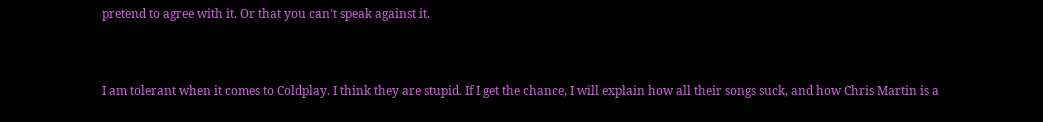pretend to agree with it. Or that you can't speak against it.


I am tolerant when it comes to Coldplay. I think they are stupid. If I get the chance, I will explain how all their songs suck, and how Chris Martin is a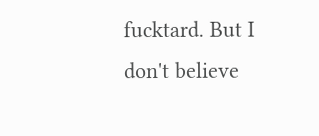fucktard. But I don't believe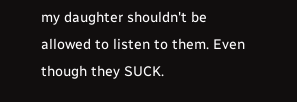my daughter shouldn't be allowed to listen to them. Even though they SUCK.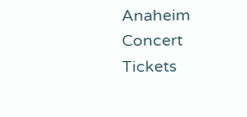Anaheim Concert Tickets